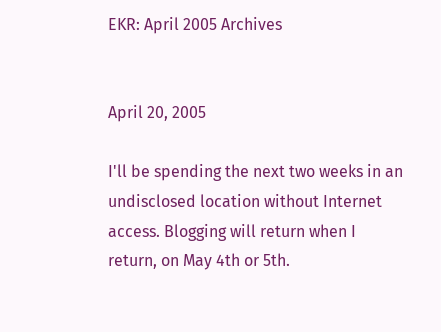EKR: April 2005 Archives


April 20, 2005

I'll be spending the next two weeks in an undisclosed location without Internet access. Blogging will return when I return, on May 4th or 5th.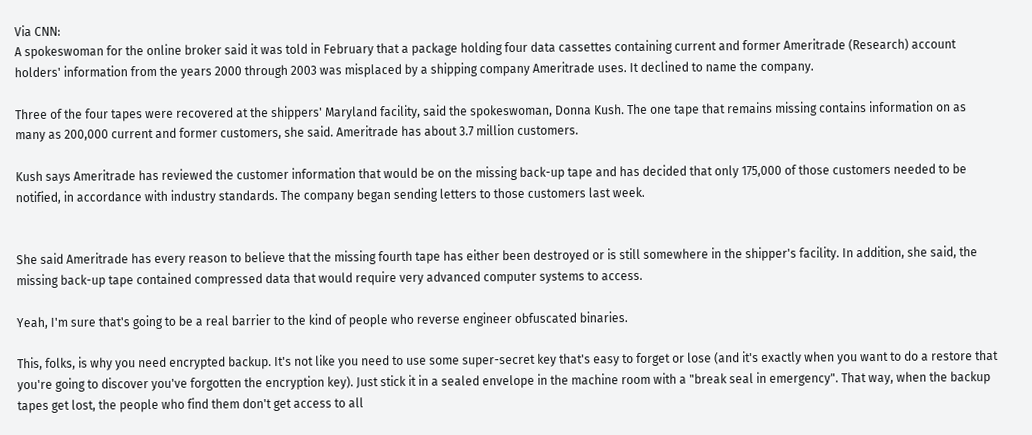Via CNN:
A spokeswoman for the online broker said it was told in February that a package holding four data cassettes containing current and former Ameritrade (Research) account holders' information from the years 2000 through 2003 was misplaced by a shipping company Ameritrade uses. It declined to name the company.

Three of the four tapes were recovered at the shippers' Maryland facility, said the spokeswoman, Donna Kush. The one tape that remains missing contains information on as many as 200,000 current and former customers, she said. Ameritrade has about 3.7 million customers.

Kush says Ameritrade has reviewed the customer information that would be on the missing back-up tape and has decided that only 175,000 of those customers needed to be notified, in accordance with industry standards. The company began sending letters to those customers last week.


She said Ameritrade has every reason to believe that the missing fourth tape has either been destroyed or is still somewhere in the shipper's facility. In addition, she said, the missing back-up tape contained compressed data that would require very advanced computer systems to access.

Yeah, I'm sure that's going to be a real barrier to the kind of people who reverse engineer obfuscated binaries.

This, folks, is why you need encrypted backup. It's not like you need to use some super-secret key that's easy to forget or lose (and it's exactly when you want to do a restore that you're going to discover you've forgotten the encryption key). Just stick it in a sealed envelope in the machine room with a "break seal in emergency". That way, when the backup tapes get lost, the people who find them don't get access to all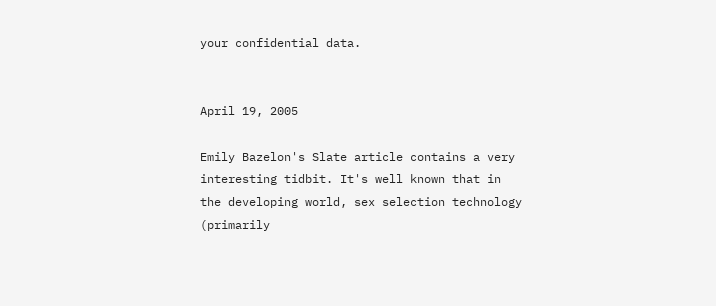your confidential data.


April 19, 2005

Emily Bazelon's Slate article contains a very interesting tidbit. It's well known that in the developing world, sex selection technology (primarily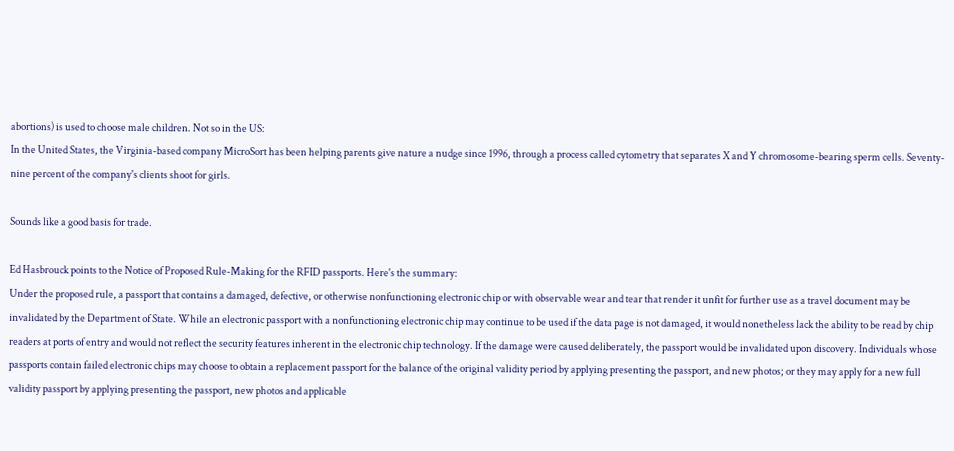abortions) is used to choose male children. Not so in the US:
In the United States, the Virginia-based company MicroSort has been helping parents give nature a nudge since 1996, through a process called cytometry that separates X and Y chromosome-bearing sperm cells. Seventy-nine percent of the company's clients shoot for girls.

Sounds like a good basis for trade.

Ed Hasbrouck points to the Notice of Proposed Rule-Making for the RFID passports. Here's the summary:
Under the proposed rule, a passport that contains a damaged, defective, or otherwise nonfunctioning electronic chip or with observable wear and tear that render it unfit for further use as a travel document may be invalidated by the Department of State. While an electronic passport with a nonfunctioning electronic chip may continue to be used if the data page is not damaged, it would nonetheless lack the ability to be read by chip readers at ports of entry and would not reflect the security features inherent in the electronic chip technology. If the damage were caused deliberately, the passport would be invalidated upon discovery. Individuals whose passports contain failed electronic chips may choose to obtain a replacement passport for the balance of the original validity period by applying presenting the passport, and new photos; or they may apply for a new full validity passport by applying presenting the passport, new photos and applicable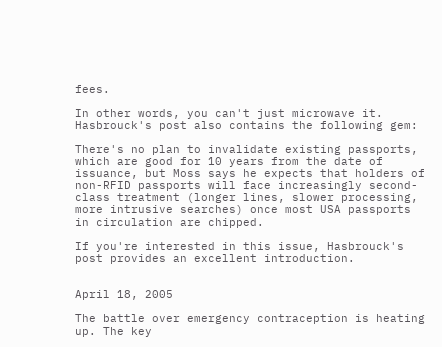fees.

In other words, you can't just microwave it. Hasbrouck's post also contains the following gem:

There's no plan to invalidate existing passports, which are good for 10 years from the date of issuance, but Moss says he expects that holders of non-RFID passports will face increasingly second-class treatment (longer lines, slower processing, more intrusive searches) once most USA passports in circulation are chipped.

If you're interested in this issue, Hasbrouck's post provides an excellent introduction.


April 18, 2005

The battle over emergency contraception is heating up. The key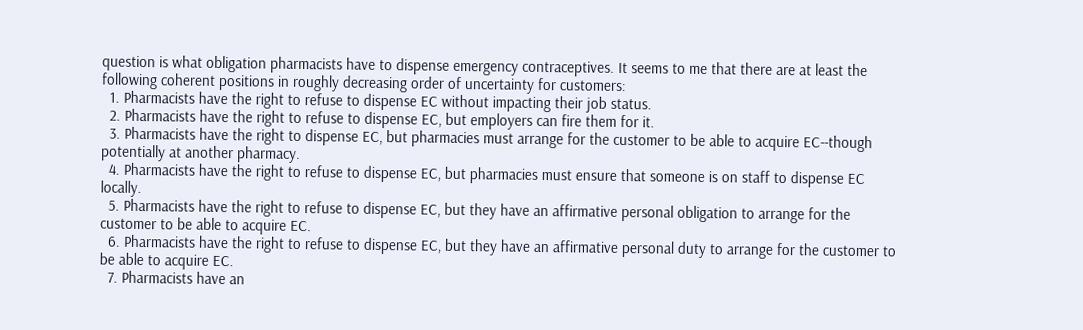question is what obligation pharmacists have to dispense emergency contraceptives. It seems to me that there are at least the following coherent positions in roughly decreasing order of uncertainty for customers:
  1. Pharmacists have the right to refuse to dispense EC without impacting their job status.
  2. Pharmacists have the right to refuse to dispense EC, but employers can fire them for it.
  3. Pharmacists have the right to dispense EC, but pharmacies must arrange for the customer to be able to acquire EC--though potentially at another pharmacy.
  4. Pharmacists have the right to refuse to dispense EC, but pharmacies must ensure that someone is on staff to dispense EC locally.
  5. Pharmacists have the right to refuse to dispense EC, but they have an affirmative personal obligation to arrange for the customer to be able to acquire EC.
  6. Pharmacists have the right to refuse to dispense EC, but they have an affirmative personal duty to arrange for the customer to be able to acquire EC.
  7. Pharmacists have an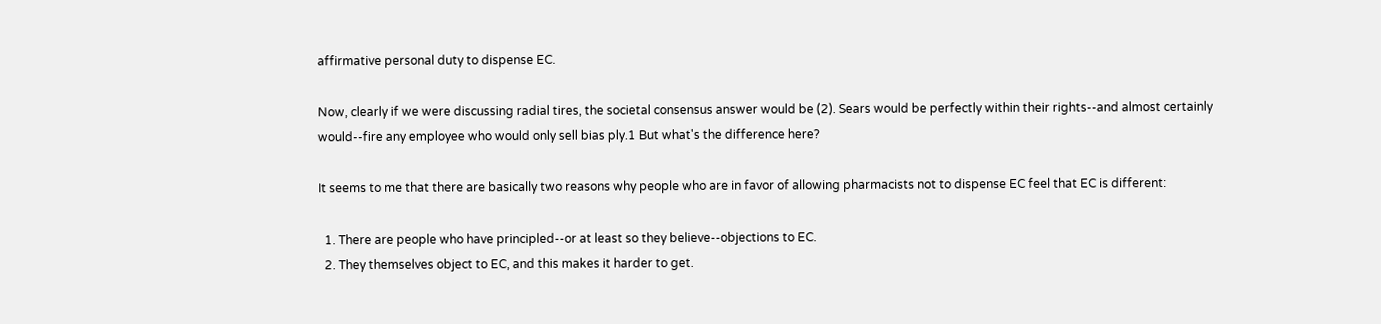affirmative personal duty to dispense EC.

Now, clearly if we were discussing radial tires, the societal consensus answer would be (2). Sears would be perfectly within their rights--and almost certainly would--fire any employee who would only sell bias ply.1 But what's the difference here?

It seems to me that there are basically two reasons why people who are in favor of allowing pharmacists not to dispense EC feel that EC is different:

  1. There are people who have principled--or at least so they believe--objections to EC.
  2. They themselves object to EC, and this makes it harder to get.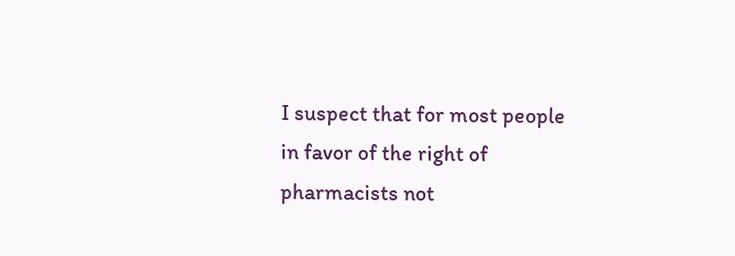I suspect that for most people in favor of the right of pharmacists not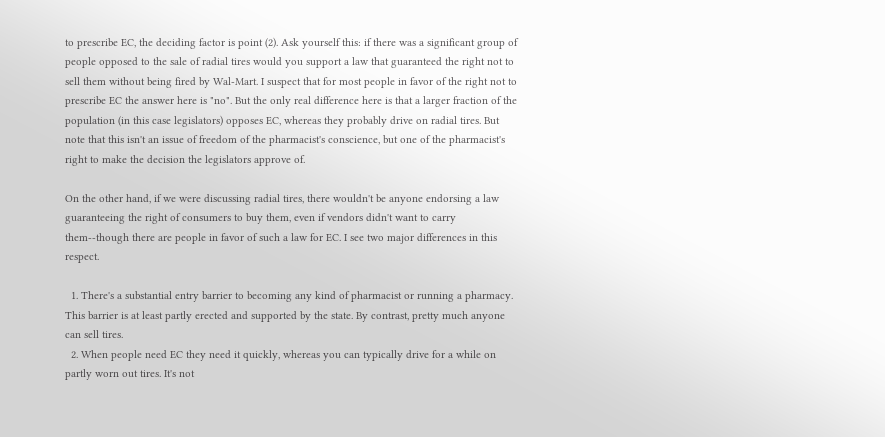to prescribe EC, the deciding factor is point (2). Ask yourself this: if there was a significant group of people opposed to the sale of radial tires would you support a law that guaranteed the right not to sell them without being fired by Wal-Mart. I suspect that for most people in favor of the right not to prescribe EC the answer here is "no". But the only real difference here is that a larger fraction of the population (in this case legislators) opposes EC, whereas they probably drive on radial tires. But note that this isn't an issue of freedom of the pharmacist's conscience, but one of the pharmacist's right to make the decision the legislators approve of.

On the other hand, if we were discussing radial tires, there wouldn't be anyone endorsing a law guaranteeing the right of consumers to buy them, even if vendors didn't want to carry them--though there are people in favor of such a law for EC. I see two major differences in this respect.

  1. There's a substantial entry barrier to becoming any kind of pharmacist or running a pharmacy. This barrier is at least partly erected and supported by the state. By contrast, pretty much anyone can sell tires.
  2. When people need EC they need it quickly, whereas you can typically drive for a while on partly worn out tires. It's not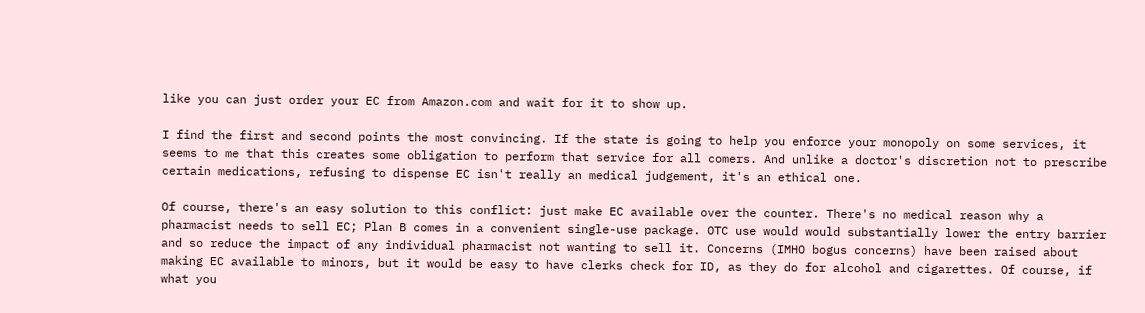like you can just order your EC from Amazon.com and wait for it to show up.

I find the first and second points the most convincing. If the state is going to help you enforce your monopoly on some services, it seems to me that this creates some obligation to perform that service for all comers. And unlike a doctor's discretion not to prescribe certain medications, refusing to dispense EC isn't really an medical judgement, it's an ethical one.

Of course, there's an easy solution to this conflict: just make EC available over the counter. There's no medical reason why a pharmacist needs to sell EC; Plan B comes in a convenient single-use package. OTC use would would substantially lower the entry barrier and so reduce the impact of any individual pharmacist not wanting to sell it. Concerns (IMHO bogus concerns) have been raised about making EC available to minors, but it would be easy to have clerks check for ID, as they do for alcohol and cigarettes. Of course, if what you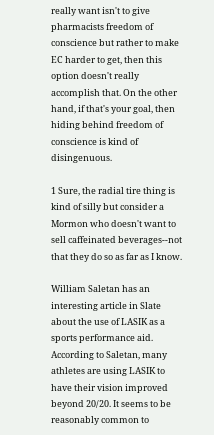really want isn't to give pharmacists freedom of conscience but rather to make EC harder to get, then this option doesn't really accomplish that. On the other hand, if that's your goal, then hiding behind freedom of conscience is kind of disingenuous.

1 Sure, the radial tire thing is kind of silly but consider a Mormon who doesn't want to sell caffeinated beverages--not that they do so as far as I know.

William Saletan has an interesting article in Slate about the use of LASIK as a sports performance aid. According to Saletan, many athletes are using LASIK to have their vision improved beyond 20/20. It seems to be reasonably common to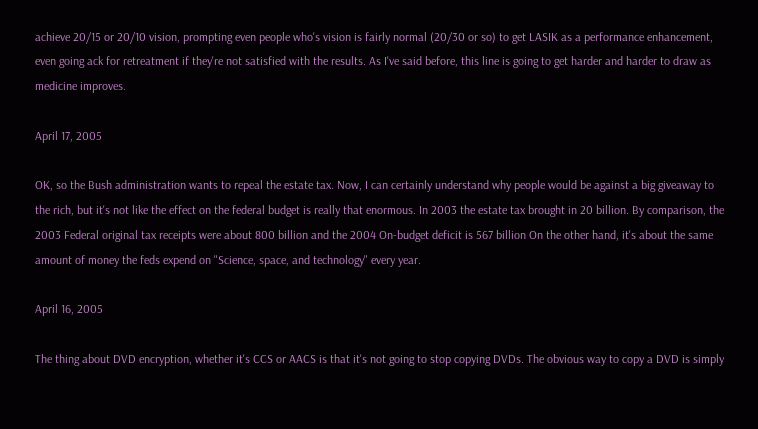achieve 20/15 or 20/10 vision, prompting even people who's vision is fairly normal (20/30 or so) to get LASIK as a performance enhancement, even going ack for retreatment if they're not satisfied with the results. As I've said before, this line is going to get harder and harder to draw as medicine improves.

April 17, 2005

OK, so the Bush administration wants to repeal the estate tax. Now, I can certainly understand why people would be against a big giveaway to the rich, but it's not like the effect on the federal budget is really that enormous. In 2003 the estate tax brought in 20 billion. By comparison, the 2003 Federal original tax receipts were about 800 billion and the 2004 On-budget deficit is 567 billion On the other hand, it's about the same amount of money the feds expend on "Science, space, and technology" every year.

April 16, 2005

The thing about DVD encryption, whether it's CCS or AACS is that it's not going to stop copying DVDs. The obvious way to copy a DVD is simply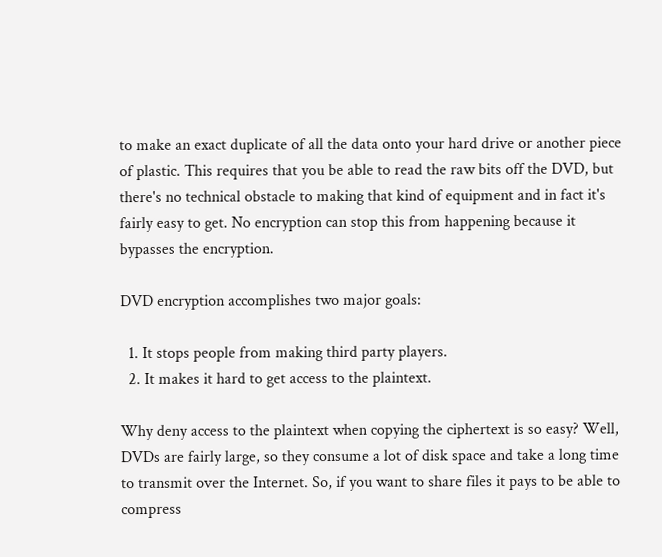to make an exact duplicate of all the data onto your hard drive or another piece of plastic. This requires that you be able to read the raw bits off the DVD, but there's no technical obstacle to making that kind of equipment and in fact it's fairly easy to get. No encryption can stop this from happening because it bypasses the encryption.

DVD encryption accomplishes two major goals:

  1. It stops people from making third party players.
  2. It makes it hard to get access to the plaintext.

Why deny access to the plaintext when copying the ciphertext is so easy? Well, DVDs are fairly large, so they consume a lot of disk space and take a long time to transmit over the Internet. So, if you want to share files it pays to be able to compress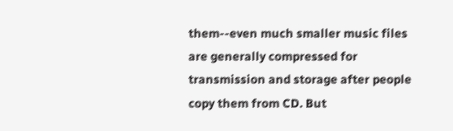them--even much smaller music files are generally compressed for transmission and storage after people copy them from CD. But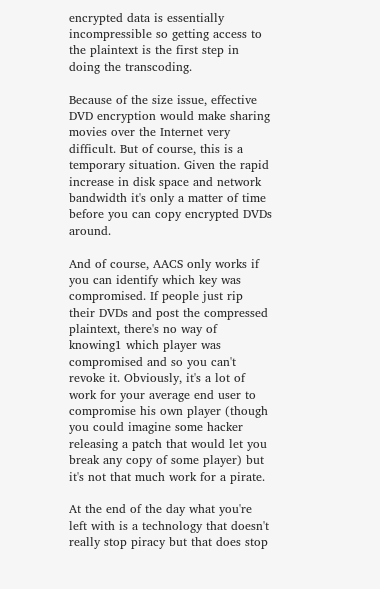encrypted data is essentially incompressible so getting access to the plaintext is the first step in doing the transcoding.

Because of the size issue, effective DVD encryption would make sharing movies over the Internet very difficult. But of course, this is a temporary situation. Given the rapid increase in disk space and network bandwidth it's only a matter of time before you can copy encrypted DVDs around.

And of course, AACS only works if you can identify which key was compromised. If people just rip their DVDs and post the compressed plaintext, there's no way of knowing1 which player was compromised and so you can't revoke it. Obviously, it's a lot of work for your average end user to compromise his own player (though you could imagine some hacker releasing a patch that would let you break any copy of some player) but it's not that much work for a pirate.

At the end of the day what you're left with is a technology that doesn't really stop piracy but that does stop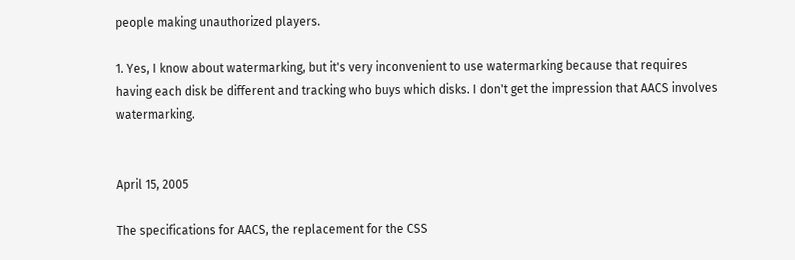people making unauthorized players.

1. Yes, I know about watermarking, but it's very inconvenient to use watermarking because that requires having each disk be different and tracking who buys which disks. I don't get the impression that AACS involves watermarking.


April 15, 2005

The specifications for AACS, the replacement for the CSS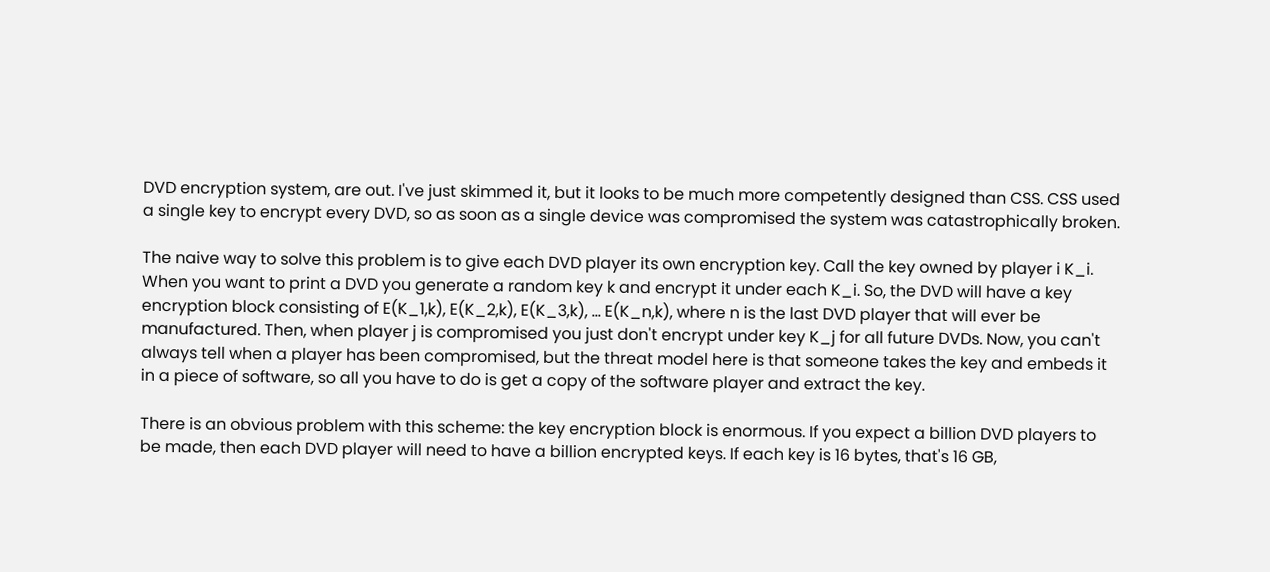DVD encryption system, are out. I've just skimmed it, but it looks to be much more competently designed than CSS. CSS used a single key to encrypt every DVD, so as soon as a single device was compromised the system was catastrophically broken.

The naive way to solve this problem is to give each DVD player its own encryption key. Call the key owned by player i K_i. When you want to print a DVD you generate a random key k and encrypt it under each K_i. So, the DVD will have a key encryption block consisting of E(K_1,k), E(K_2,k), E(K_3,k), ... E(K_n,k), where n is the last DVD player that will ever be manufactured. Then, when player j is compromised you just don't encrypt under key K_j for all future DVDs. Now, you can't always tell when a player has been compromised, but the threat model here is that someone takes the key and embeds it in a piece of software, so all you have to do is get a copy of the software player and extract the key.

There is an obvious problem with this scheme: the key encryption block is enormous. If you expect a billion DVD players to be made, then each DVD player will need to have a billion encrypted keys. If each key is 16 bytes, that's 16 GB,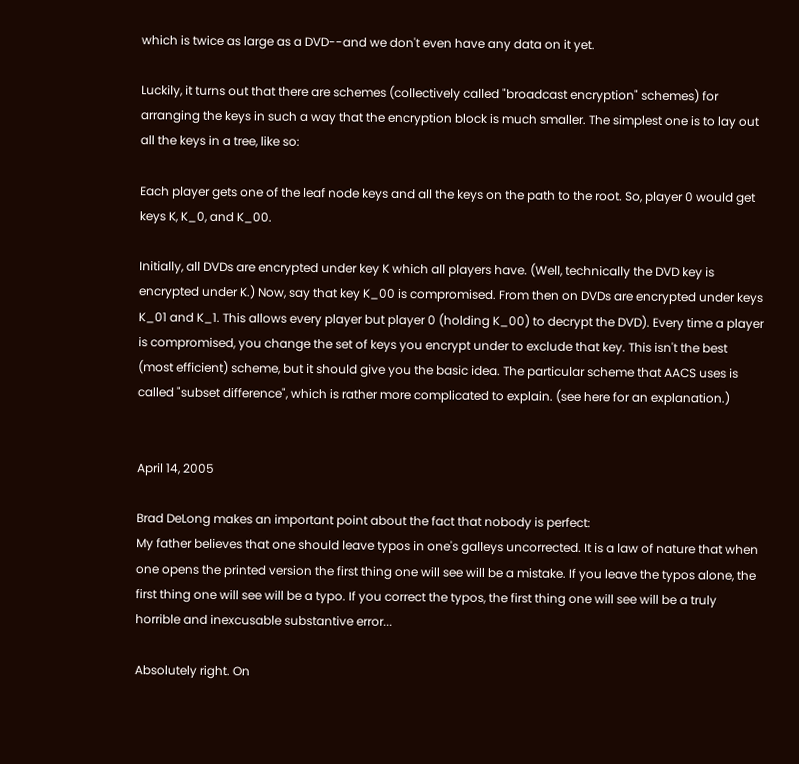which is twice as large as a DVD--and we don't even have any data on it yet.

Luckily, it turns out that there are schemes (collectively called "broadcast encryption" schemes) for arranging the keys in such a way that the encryption block is much smaller. The simplest one is to lay out all the keys in a tree, like so:

Each player gets one of the leaf node keys and all the keys on the path to the root. So, player 0 would get keys K, K_0, and K_00.

Initially, all DVDs are encrypted under key K which all players have. (Well, technically the DVD key is encrypted under K.) Now, say that key K_00 is compromised. From then on DVDs are encrypted under keys K_01 and K_1. This allows every player but player 0 (holding K_00) to decrypt the DVD). Every time a player is compromised, you change the set of keys you encrypt under to exclude that key. This isn't the best (most efficient) scheme, but it should give you the basic idea. The particular scheme that AACS uses is called "subset difference", which is rather more complicated to explain. (see here for an explanation.)


April 14, 2005

Brad DeLong makes an important point about the fact that nobody is perfect:
My father believes that one should leave typos in one's galleys uncorrected. It is a law of nature that when one opens the printed version the first thing one will see will be a mistake. If you leave the typos alone, the first thing one will see will be a typo. If you correct the typos, the first thing one will see will be a truly horrible and inexcusable substantive error...

Absolutely right. On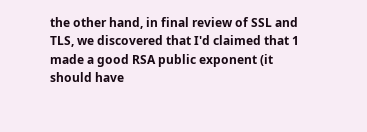the other hand, in final review of SSL and TLS, we discovered that I'd claimed that 1 made a good RSA public exponent (it should have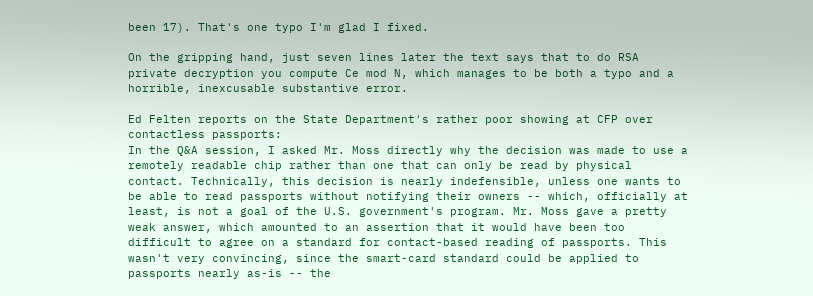been 17). That's one typo I'm glad I fixed.

On the gripping hand, just seven lines later the text says that to do RSA private decryption you compute Ce mod N, which manages to be both a typo and a horrible, inexcusable substantive error.

Ed Felten reports on the State Department's rather poor showing at CFP over contactless passports:
In the Q&A session, I asked Mr. Moss directly why the decision was made to use a remotely readable chip rather than one that can only be read by physical contact. Technically, this decision is nearly indefensible, unless one wants to be able to read passports without notifying their owners -- which, officially at least, is not a goal of the U.S. government's program. Mr. Moss gave a pretty weak answer, which amounted to an assertion that it would have been too difficult to agree on a standard for contact-based reading of passports. This wasn't very convincing, since the smart-card standard could be applied to passports nearly as-is -- the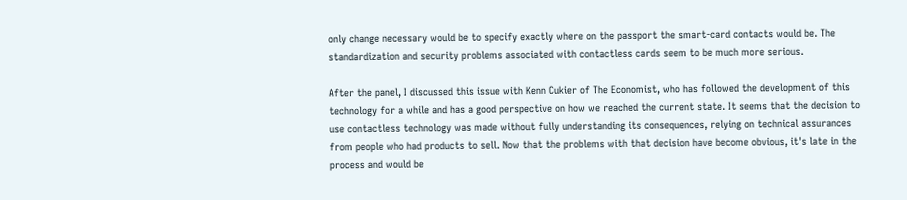only change necessary would be to specify exactly where on the passport the smart-card contacts would be. The standardization and security problems associated with contactless cards seem to be much more serious.

After the panel, I discussed this issue with Kenn Cukier of The Economist, who has followed the development of this technology for a while and has a good perspective on how we reached the current state. It seems that the decision to use contactless technology was made without fully understanding its consequences, relying on technical assurances from people who had products to sell. Now that the problems with that decision have become obvious, it's late in the process and would be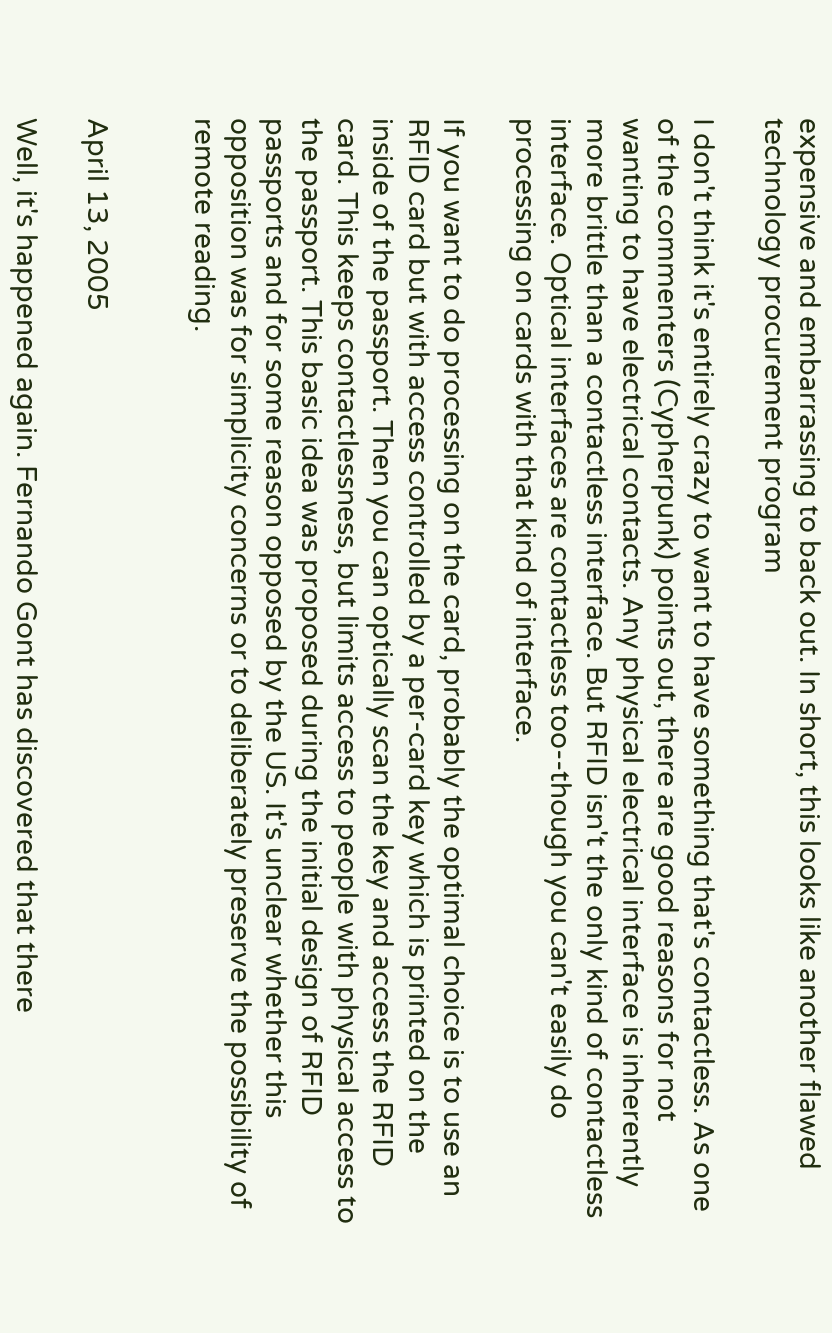expensive and embarrassing to back out. In short, this looks like another flawed technology procurement program

I don't think it's entirely crazy to want to have something that's contactless. As one of the commenters (Cypherpunk) points out, there are good reasons for not wanting to have electrical contacts. Any physical electrical interface is inherently more brittle than a contactless interface. But RFID isn't the only kind of contactless interface. Optical interfaces are contactless too--though you can't easily do processing on cards with that kind of interface.

If you want to do processing on the card, probably the optimal choice is to use an RFID card but with access controlled by a per-card key which is printed on the inside of the passport. Then you can optically scan the key and access the RFID card. This keeps contactlessness, but limits access to people with physical access to the passport. This basic idea was proposed during the initial design of RFID passports and for some reason opposed by the US. It's unclear whether this opposition was for simplicity concerns or to deliberately preserve the possibility of remote reading.


April 13, 2005

Well, it's happened again. Fernando Gont has discovered that there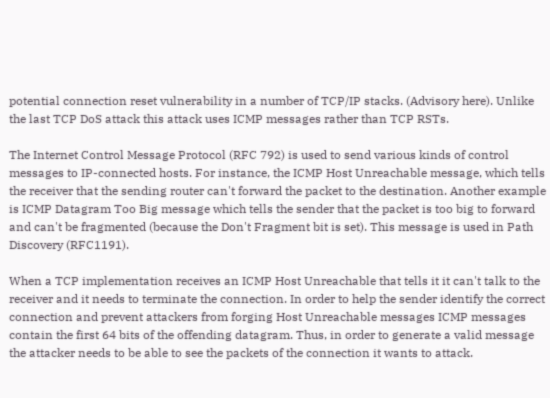potential connection reset vulnerability in a number of TCP/IP stacks. (Advisory here). Unlike the last TCP DoS attack this attack uses ICMP messages rather than TCP RSTs.

The Internet Control Message Protocol (RFC 792) is used to send various kinds of control messages to IP-connected hosts. For instance, the ICMP Host Unreachable message, which tells the receiver that the sending router can't forward the packet to the destination. Another example is ICMP Datagram Too Big message which tells the sender that the packet is too big to forward and can't be fragmented (because the Don't Fragment bit is set). This message is used in Path Discovery (RFC1191).

When a TCP implementation receives an ICMP Host Unreachable that tells it it can't talk to the receiver and it needs to terminate the connection. In order to help the sender identify the correct connection and prevent attackers from forging Host Unreachable messages ICMP messages contain the first 64 bits of the offending datagram. Thus, in order to generate a valid message the attacker needs to be able to see the packets of the connection it wants to attack.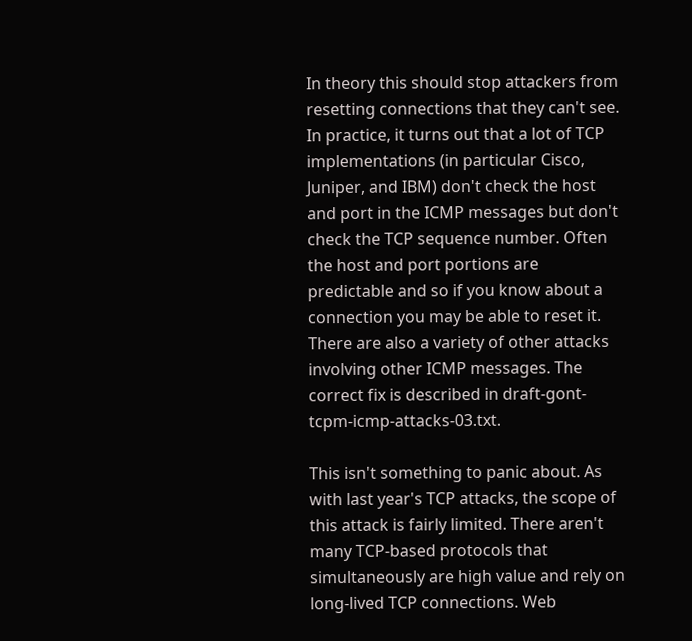In theory this should stop attackers from resetting connections that they can't see. In practice, it turns out that a lot of TCP implementations (in particular Cisco, Juniper, and IBM) don't check the host and port in the ICMP messages but don't check the TCP sequence number. Often the host and port portions are predictable and so if you know about a connection you may be able to reset it. There are also a variety of other attacks involving other ICMP messages. The correct fix is described in draft-gont-tcpm-icmp-attacks-03.txt.

This isn't something to panic about. As with last year's TCP attacks, the scope of this attack is fairly limited. There aren't many TCP-based protocols that simultaneously are high value and rely on long-lived TCP connections. Web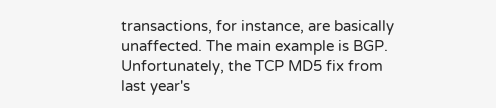transactions, for instance, are basically unaffected. The main example is BGP. Unfortunately, the TCP MD5 fix from last year's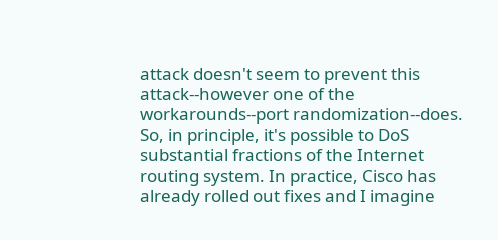attack doesn't seem to prevent this attack--however one of the workarounds--port randomization--does. So, in principle, it's possible to DoS substantial fractions of the Internet routing system. In practice, Cisco has already rolled out fixes and I imagine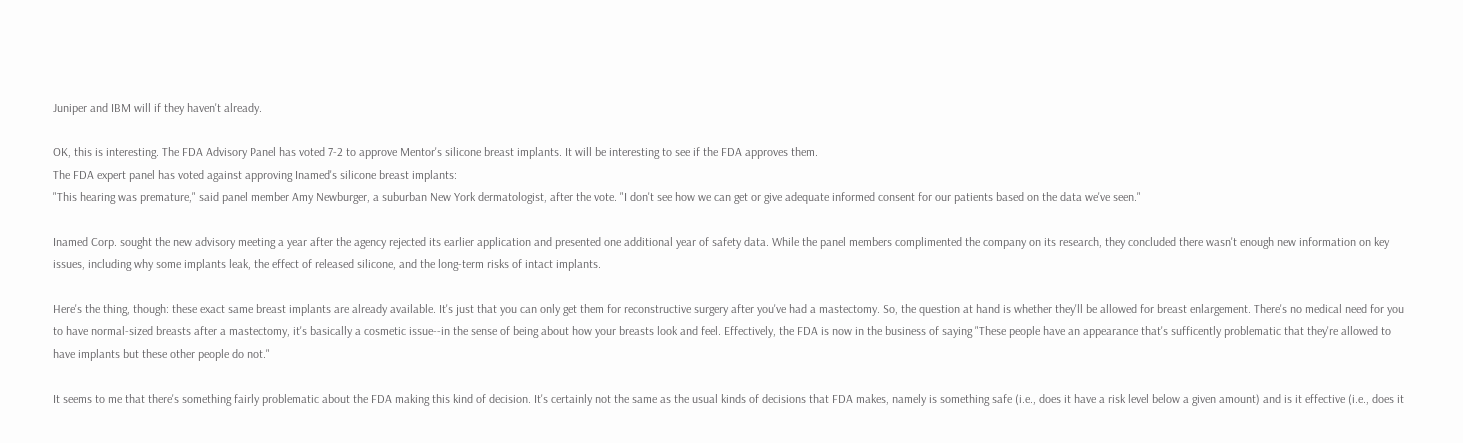Juniper and IBM will if they haven't already.

OK, this is interesting. The FDA Advisory Panel has voted 7-2 to approve Mentor's silicone breast implants. It will be interesting to see if the FDA approves them.
The FDA expert panel has voted against approving Inamed's silicone breast implants:
"This hearing was premature," said panel member Amy Newburger, a suburban New York dermatologist, after the vote. "I don't see how we can get or give adequate informed consent for our patients based on the data we've seen."

Inamed Corp. sought the new advisory meeting a year after the agency rejected its earlier application and presented one additional year of safety data. While the panel members complimented the company on its research, they concluded there wasn't enough new information on key issues, including why some implants leak, the effect of released silicone, and the long-term risks of intact implants.

Here's the thing, though: these exact same breast implants are already available. It's just that you can only get them for reconstructive surgery after you've had a mastectomy. So, the question at hand is whether they'll be allowed for breast enlargement. There's no medical need for you to have normal-sized breasts after a mastectomy, it's basically a cosmetic issue--in the sense of being about how your breasts look and feel. Effectively, the FDA is now in the business of saying "These people have an appearance that's sufficently problematic that they're allowed to have implants but these other people do not."

It seems to me that there's something fairly problematic about the FDA making this kind of decision. It's certainly not the same as the usual kinds of decisions that FDA makes, namely is something safe (i.e., does it have a risk level below a given amount) and is it effective (i.e., does it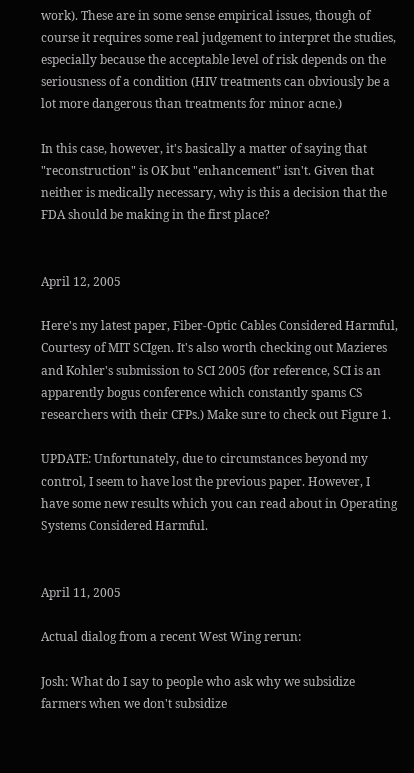work). These are in some sense empirical issues, though of course it requires some real judgement to interpret the studies, especially because the acceptable level of risk depends on the seriousness of a condition (HIV treatments can obviously be a lot more dangerous than treatments for minor acne.)

In this case, however, it's basically a matter of saying that "reconstruction" is OK but "enhancement" isn't. Given that neither is medically necessary, why is this a decision that the FDA should be making in the first place?


April 12, 2005

Here's my latest paper, Fiber-Optic Cables Considered Harmful, Courtesy of MIT SCIgen. It's also worth checking out Mazieres and Kohler's submission to SCI 2005 (for reference, SCI is an apparently bogus conference which constantly spams CS researchers with their CFPs.) Make sure to check out Figure 1.

UPDATE: Unfortunately, due to circumstances beyond my control, I seem to have lost the previous paper. However, I have some new results which you can read about in Operating Systems Considered Harmful.


April 11, 2005

Actual dialog from a recent West Wing rerun:

Josh: What do I say to people who ask why we subsidize farmers when we don't subsidize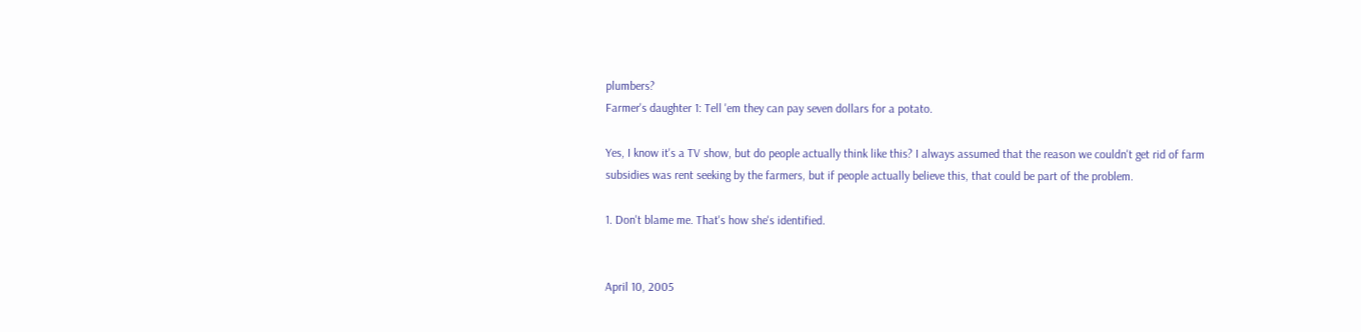plumbers?
Farmer's daughter 1: Tell 'em they can pay seven dollars for a potato.

Yes, I know it's a TV show, but do people actually think like this? I always assumed that the reason we couldn't get rid of farm subsidies was rent seeking by the farmers, but if people actually believe this, that could be part of the problem.

1. Don't blame me. That's how she's identified.


April 10, 2005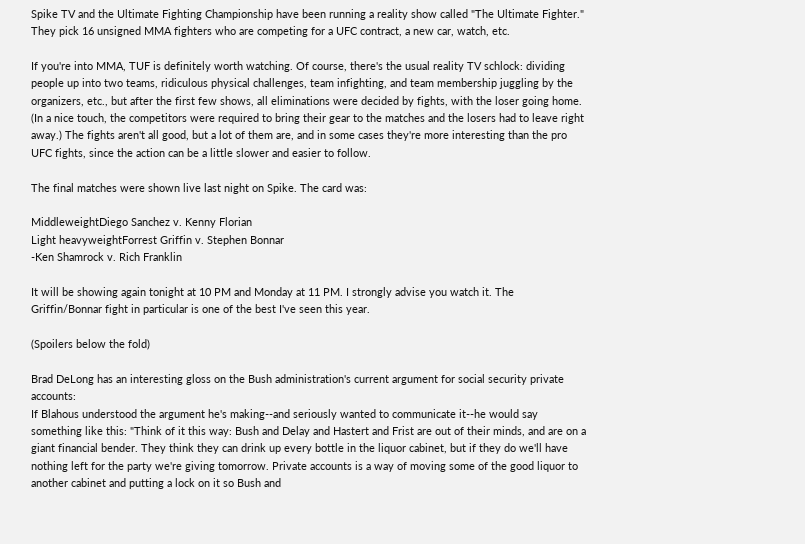Spike TV and the Ultimate Fighting Championship have been running a reality show called "The Ultimate Fighter." They pick 16 unsigned MMA fighters who are competing for a UFC contract, a new car, watch, etc.

If you're into MMA, TUF is definitely worth watching. Of course, there's the usual reality TV schlock: dividing people up into two teams, ridiculous physical challenges, team infighting, and team membership juggling by the organizers, etc., but after the first few shows, all eliminations were decided by fights, with the loser going home. (In a nice touch, the competitors were required to bring their gear to the matches and the losers had to leave right away.) The fights aren't all good, but a lot of them are, and in some cases they're more interesting than the pro UFC fights, since the action can be a little slower and easier to follow.

The final matches were shown live last night on Spike. The card was:

MiddleweightDiego Sanchez v. Kenny Florian
Light heavyweightForrest Griffin v. Stephen Bonnar
-Ken Shamrock v. Rich Franklin

It will be showing again tonight at 10 PM and Monday at 11 PM. I strongly advise you watch it. The Griffin/Bonnar fight in particular is one of the best I've seen this year.

(Spoilers below the fold)

Brad DeLong has an interesting gloss on the Bush administration's current argument for social security private accounts:
If Blahous understood the argument he's making--and seriously wanted to communicate it--he would say something like this: "Think of it this way: Bush and Delay and Hastert and Frist are out of their minds, and are on a giant financial bender. They think they can drink up every bottle in the liquor cabinet, but if they do we'll have nothing left for the party we're giving tomorrow. Private accounts is a way of moving some of the good liquor to another cabinet and putting a lock on it so Bush and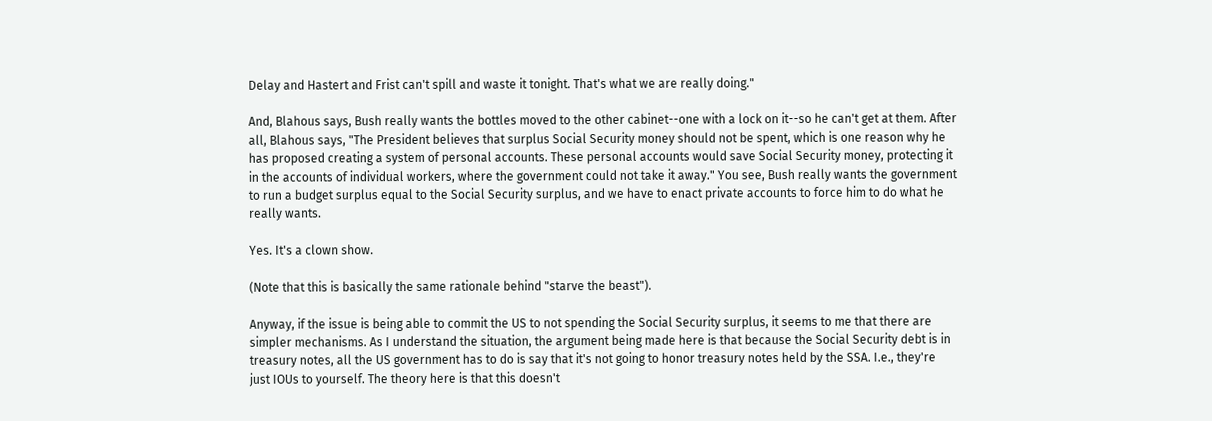Delay and Hastert and Frist can't spill and waste it tonight. That's what we are really doing."

And, Blahous says, Bush really wants the bottles moved to the other cabinet--one with a lock on it--so he can't get at them. After all, Blahous says, "The President believes that surplus Social Security money should not be spent, which is one reason why he has proposed creating a system of personal accounts. These personal accounts would save Social Security money, protecting it in the accounts of individual workers, where the government could not take it away." You see, Bush really wants the government to run a budget surplus equal to the Social Security surplus, and we have to enact private accounts to force him to do what he really wants.

Yes. It's a clown show.

(Note that this is basically the same rationale behind "starve the beast").

Anyway, if the issue is being able to commit the US to not spending the Social Security surplus, it seems to me that there are simpler mechanisms. As I understand the situation, the argument being made here is that because the Social Security debt is in treasury notes, all the US government has to do is say that it's not going to honor treasury notes held by the SSA. I.e., they're just IOUs to yourself. The theory here is that this doesn't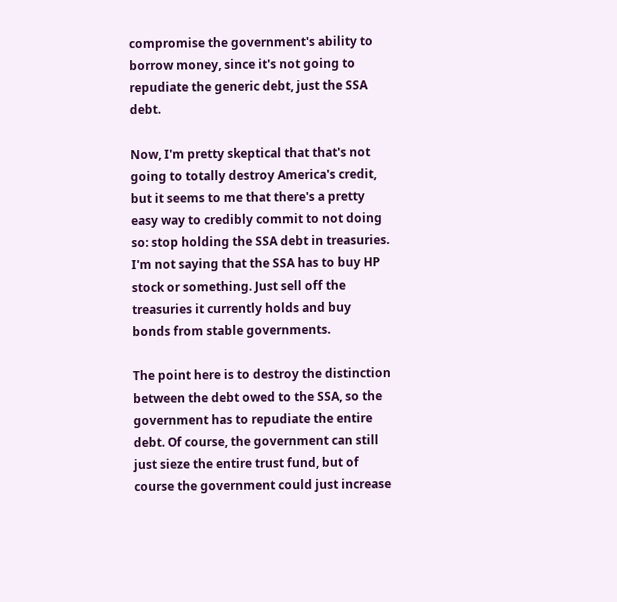compromise the government's ability to borrow money, since it's not going to repudiate the generic debt, just the SSA debt.

Now, I'm pretty skeptical that that's not going to totally destroy America's credit, but it seems to me that there's a pretty easy way to credibly commit to not doing so: stop holding the SSA debt in treasuries. I'm not saying that the SSA has to buy HP stock or something. Just sell off the treasuries it currently holds and buy bonds from stable governments.

The point here is to destroy the distinction between the debt owed to the SSA, so the government has to repudiate the entire debt. Of course, the government can still just sieze the entire trust fund, but of course the government could just increase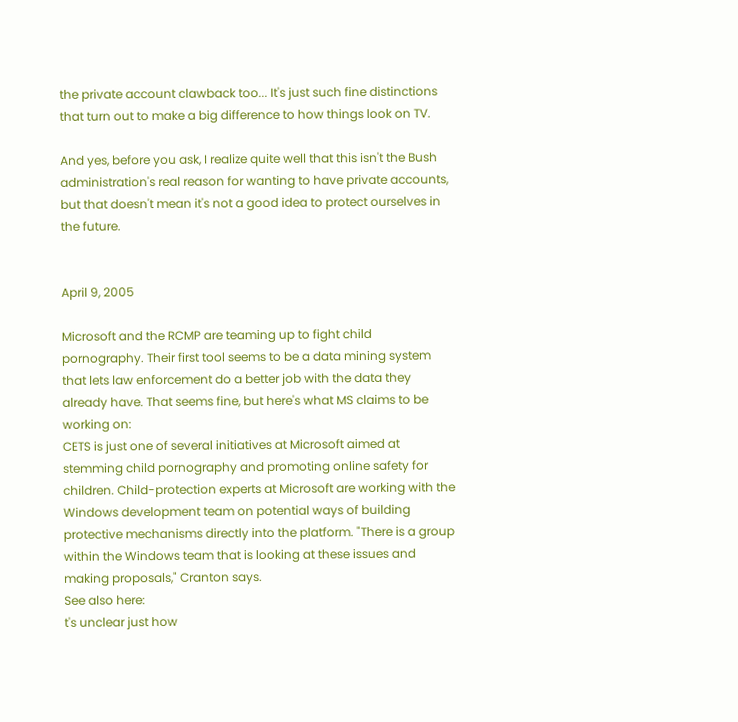the private account clawback too... It's just such fine distinctions that turn out to make a big difference to how things look on TV.

And yes, before you ask, I realize quite well that this isn't the Bush administration's real reason for wanting to have private accounts, but that doesn't mean it's not a good idea to protect ourselves in the future.


April 9, 2005

Microsoft and the RCMP are teaming up to fight child pornography. Their first tool seems to be a data mining system that lets law enforcement do a better job with the data they already have. That seems fine, but here's what MS claims to be working on:
CETS is just one of several initiatives at Microsoft aimed at stemming child pornography and promoting online safety for children. Child-protection experts at Microsoft are working with the Windows development team on potential ways of building protective mechanisms directly into the platform. "There is a group within the Windows team that is looking at these issues and making proposals," Cranton says.
See also here:
t's unclear just how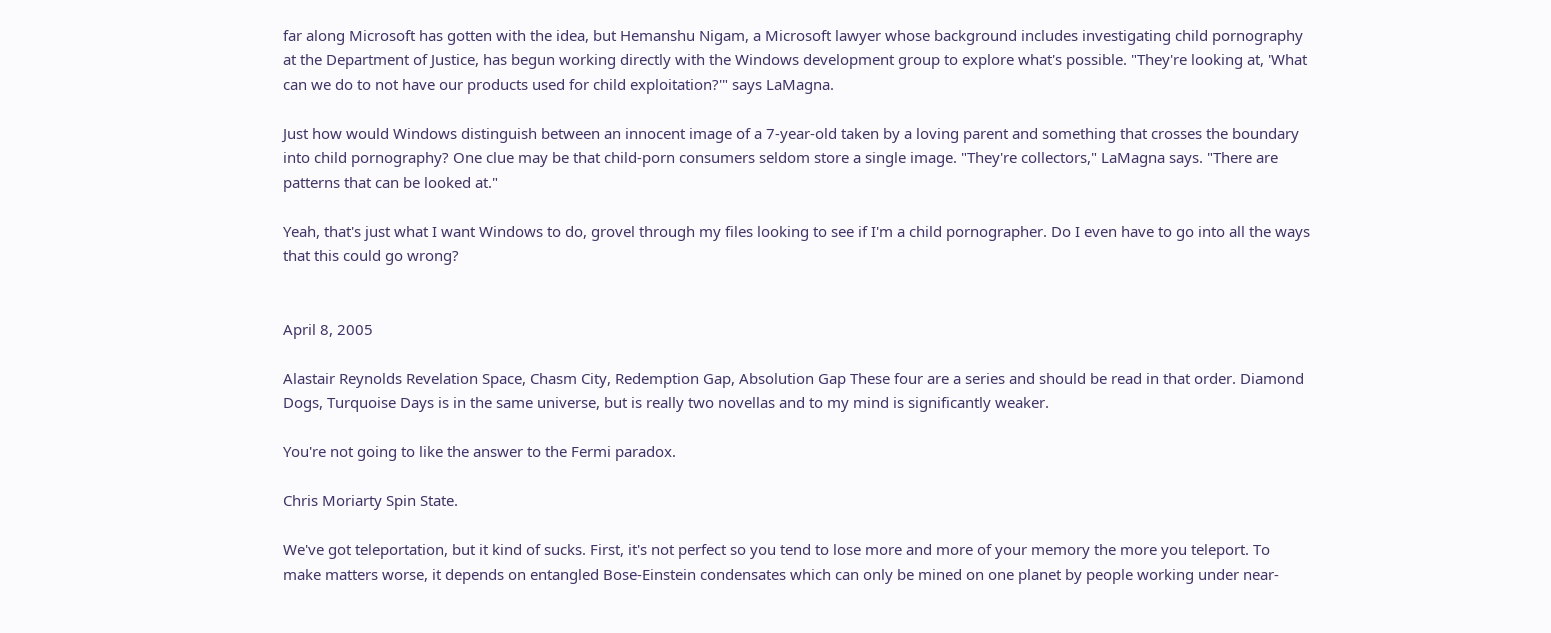far along Microsoft has gotten with the idea, but Hemanshu Nigam, a Microsoft lawyer whose background includes investigating child pornography at the Department of Justice, has begun working directly with the Windows development group to explore what's possible. "They're looking at, 'What can we do to not have our products used for child exploitation?'" says LaMagna.

Just how would Windows distinguish between an innocent image of a 7-year-old taken by a loving parent and something that crosses the boundary into child pornography? One clue may be that child-porn consumers seldom store a single image. "They're collectors," LaMagna says. "There are patterns that can be looked at."

Yeah, that's just what I want Windows to do, grovel through my files looking to see if I'm a child pornographer. Do I even have to go into all the ways that this could go wrong?


April 8, 2005

Alastair Reynolds Revelation Space, Chasm City, Redemption Gap, Absolution Gap These four are a series and should be read in that order. Diamond Dogs, Turquoise Days is in the same universe, but is really two novellas and to my mind is significantly weaker.

You're not going to like the answer to the Fermi paradox.

Chris Moriarty Spin State.

We've got teleportation, but it kind of sucks. First, it's not perfect so you tend to lose more and more of your memory the more you teleport. To make matters worse, it depends on entangled Bose-Einstein condensates which can only be mined on one planet by people working under near-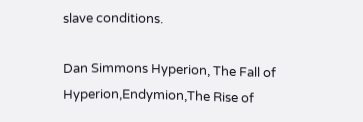slave conditions.

Dan Simmons Hyperion, The Fall of Hyperion,Endymion,The Rise of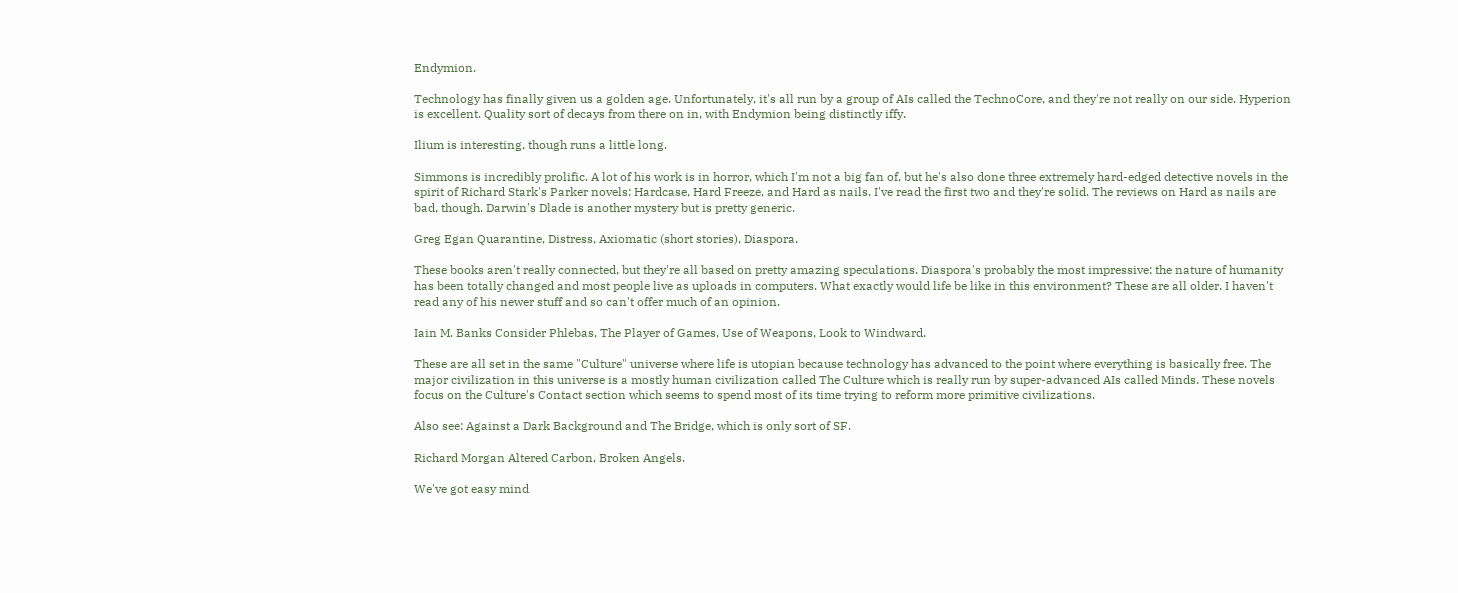Endymion.

Technology has finally given us a golden age. Unfortunately, it's all run by a group of AIs called the TechnoCore, and they're not really on our side. Hyperion is excellent. Quality sort of decays from there on in, with Endymion being distinctly iffy.

Ilium is interesting, though runs a little long.

Simmons is incredibly prolific. A lot of his work is in horror, which I'm not a big fan of, but he's also done three extremely hard-edged detective novels in the spirit of Richard Stark's Parker novels: Hardcase, Hard Freeze, and Hard as nails. I've read the first two and they're solid. The reviews on Hard as nails are bad, though. Darwin's Dlade is another mystery but is pretty generic.

Greg Egan Quarantine, Distress, Axiomatic (short stories), Diaspora.

These books aren't really connected, but they're all based on pretty amazing speculations. Diaspora's probably the most impressive: the nature of humanity has been totally changed and most people live as uploads in computers. What exactly would life be like in this environment? These are all older. I haven't read any of his newer stuff and so can't offer much of an opinion.

Iain M. Banks Consider Phlebas, The Player of Games, Use of Weapons, Look to Windward.

These are all set in the same "Culture" universe where life is utopian because technology has advanced to the point where everything is basically free. The major civilization in this universe is a mostly human civilization called The Culture which is really run by super-advanced AIs called Minds. These novels focus on the Culture's Contact section which seems to spend most of its time trying to reform more primitive civilizations.

Also see: Against a Dark Background and The Bridge, which is only sort of SF.

Richard Morgan Altered Carbon, Broken Angels.

We've got easy mind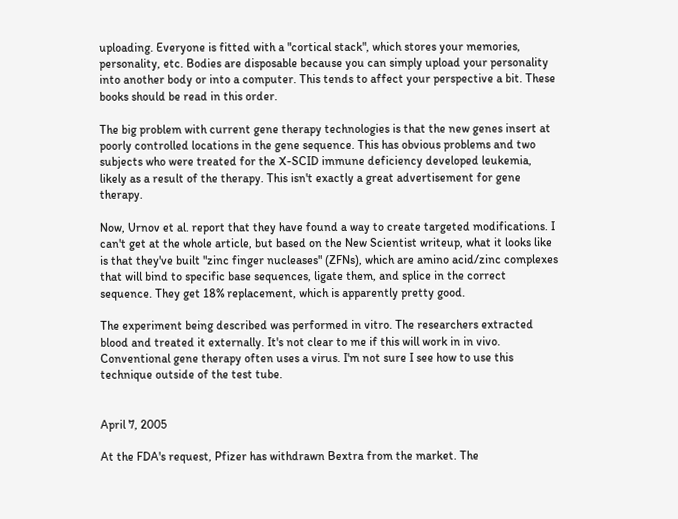uploading. Everyone is fitted with a "cortical stack", which stores your memories, personality, etc. Bodies are disposable because you can simply upload your personality into another body or into a computer. This tends to affect your perspective a bit. These books should be read in this order.

The big problem with current gene therapy technologies is that the new genes insert at poorly controlled locations in the gene sequence. This has obvious problems and two subjects who were treated for the X-SCID immune deficiency developed leukemia, likely as a result of the therapy. This isn't exactly a great advertisement for gene therapy.

Now, Urnov et al. report that they have found a way to create targeted modifications. I can't get at the whole article, but based on the New Scientist writeup, what it looks like is that they've built "zinc finger nucleases" (ZFNs), which are amino acid/zinc complexes that will bind to specific base sequences, ligate them, and splice in the correct sequence. They get 18% replacement, which is apparently pretty good.

The experiment being described was performed in vitro. The researchers extracted blood and treated it externally. It's not clear to me if this will work in in vivo. Conventional gene therapy often uses a virus. I'm not sure I see how to use this technique outside of the test tube.


April 7, 2005

At the FDA's request, Pfizer has withdrawn Bextra from the market. The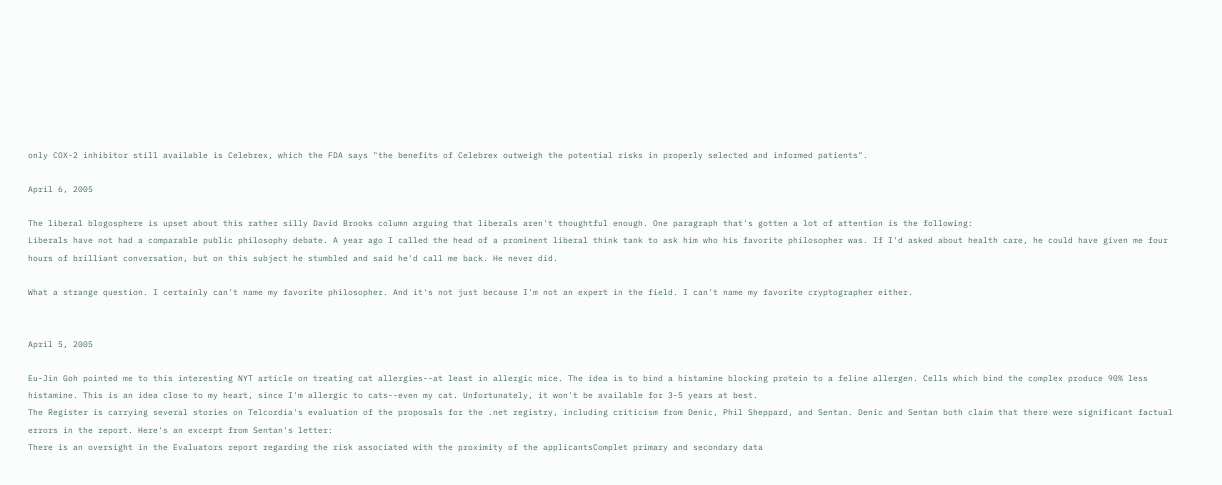only COX-2 inhibitor still available is Celebrex, which the FDA says "the benefits of Celebrex outweigh the potential risks in properly selected and informed patients".

April 6, 2005

The liberal blogosphere is upset about this rather silly David Brooks column arguing that liberals aren't thoughtful enough. One paragraph that's gotten a lot of attention is the following:
Liberals have not had a comparable public philosophy debate. A year ago I called the head of a prominent liberal think tank to ask him who his favorite philosopher was. If I'd asked about health care, he could have given me four hours of brilliant conversation, but on this subject he stumbled and said he'd call me back. He never did.

What a strange question. I certainly can't name my favorite philosopher. And it's not just because I'm not an expert in the field. I can't name my favorite cryptographer either.


April 5, 2005

Eu-Jin Goh pointed me to this interesting NYT article on treating cat allergies--at least in allergic mice. The idea is to bind a histamine blocking protein to a feline allergen. Cells which bind the complex produce 90% less histamine. This is an idea close to my heart, since I'm allergic to cats--even my cat. Unfortunately, it won't be available for 3-5 years at best.
The Register is carrying several stories on Telcordia's evaluation of the proposals for the .net registry, including criticism from Denic, Phil Sheppard, and Sentan. Denic and Sentan both claim that there were significant factual errors in the report. Here's an excerpt from Sentan's letter:
There is an oversight in the Evaluators report regarding the risk associated with the proximity of the applicantsComplet primary and secondary data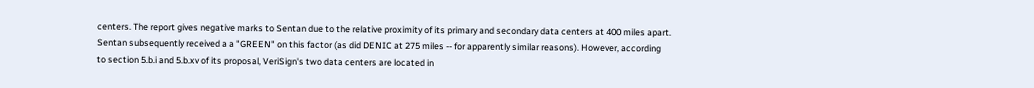centers. The report gives negative marks to Sentan due to the relative proximity of its primary and secondary data centers at 400 miles apart. Sentan subsequently received a a "GREEN" on this factor (as did DENIC at 275 miles -- for apparently similar reasons). However, according to section 5.b.i and 5.b.xv of its proposal, VeriSign's two data centers are located in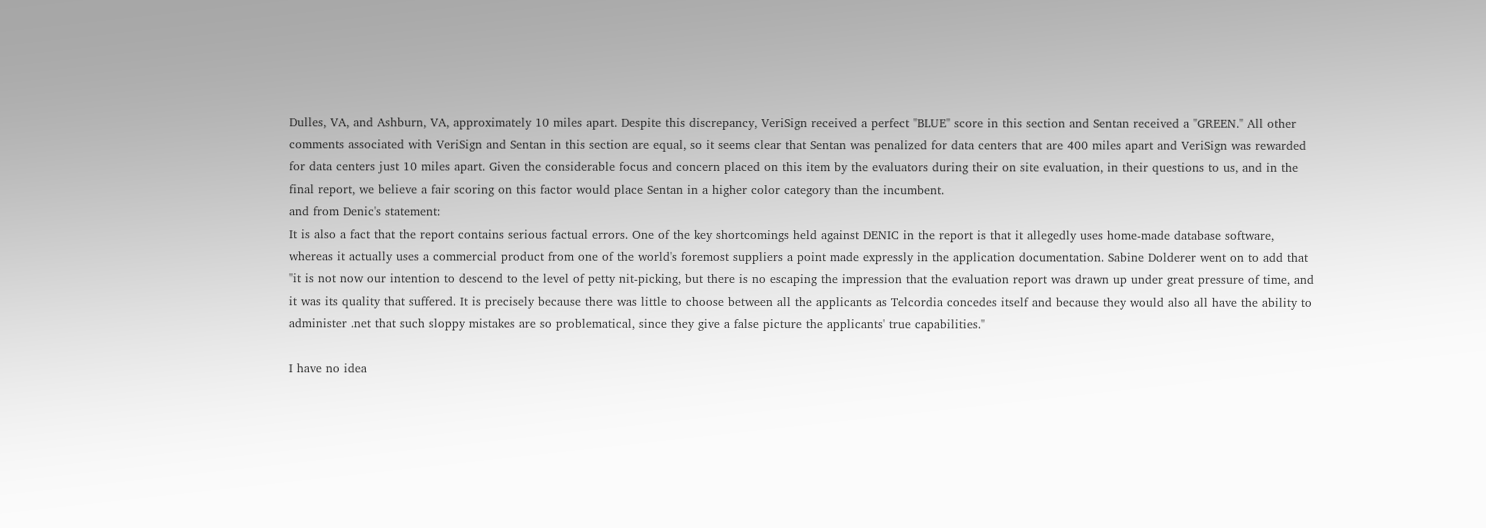Dulles, VA, and Ashburn, VA, approximately 10 miles apart. Despite this discrepancy, VeriSign received a perfect "BLUE" score in this section and Sentan received a "GREEN." All other comments associated with VeriSign and Sentan in this section are equal, so it seems clear that Sentan was penalized for data centers that are 400 miles apart and VeriSign was rewarded for data centers just 10 miles apart. Given the considerable focus and concern placed on this item by the evaluators during their on site evaluation, in their questions to us, and in the final report, we believe a fair scoring on this factor would place Sentan in a higher color category than the incumbent.
and from Denic's statement:
It is also a fact that the report contains serious factual errors. One of the key shortcomings held against DENIC in the report is that it allegedly uses home-made database software, whereas it actually uses a commercial product from one of the world's foremost suppliers a point made expressly in the application documentation. Sabine Dolderer went on to add that "it is not now our intention to descend to the level of petty nit-picking, but there is no escaping the impression that the evaluation report was drawn up under great pressure of time, and it was its quality that suffered. It is precisely because there was little to choose between all the applicants as Telcordia concedes itself and because they would also all have the ability to administer .net that such sloppy mistakes are so problematical, since they give a false picture the applicants' true capabilities."

I have no idea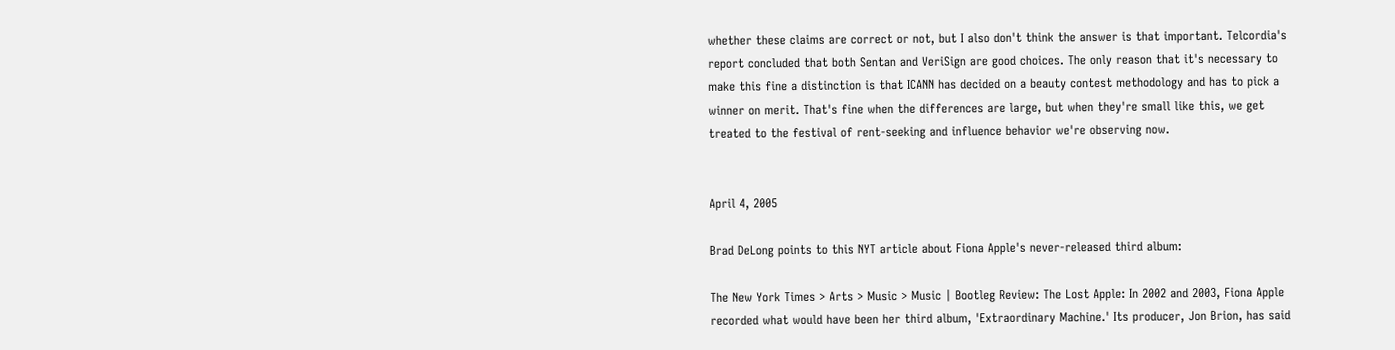whether these claims are correct or not, but I also don't think the answer is that important. Telcordia's report concluded that both Sentan and VeriSign are good choices. The only reason that it's necessary to make this fine a distinction is that ICANN has decided on a beauty contest methodology and has to pick a winner on merit. That's fine when the differences are large, but when they're small like this, we get treated to the festival of rent-seeking and influence behavior we're observing now.


April 4, 2005

Brad DeLong points to this NYT article about Fiona Apple's never-released third album:

The New York Times > Arts > Music > Music | Bootleg Review: The Lost Apple: In 2002 and 2003, Fiona Apple recorded what would have been her third album, 'Extraordinary Machine.' Its producer, Jon Brion, has said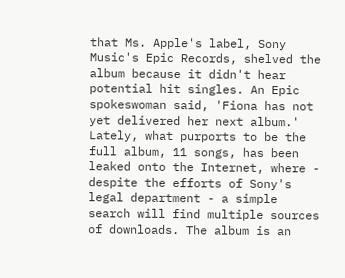that Ms. Apple's label, Sony Music's Epic Records, shelved the album because it didn't hear potential hit singles. An Epic spokeswoman said, 'Fiona has not yet delivered her next album.' Lately, what purports to be the full album, 11 songs, has been leaked onto the Internet, where - despite the efforts of Sony's legal department - a simple search will find multiple sources of downloads. The album is an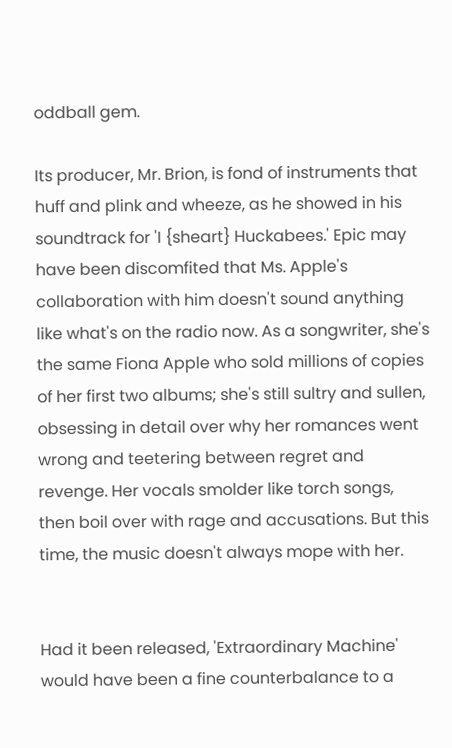oddball gem.

Its producer, Mr. Brion, is fond of instruments that huff and plink and wheeze, as he showed in his soundtrack for 'I {sheart} Huckabees.' Epic may have been discomfited that Ms. Apple's collaboration with him doesn't sound anything like what's on the radio now. As a songwriter, she's the same Fiona Apple who sold millions of copies of her first two albums; she's still sultry and sullen, obsessing in detail over why her romances went wrong and teetering between regret and revenge. Her vocals smolder like torch songs, then boil over with rage and accusations. But this time, the music doesn't always mope with her.


Had it been released, 'Extraordinary Machine' would have been a fine counterbalance to a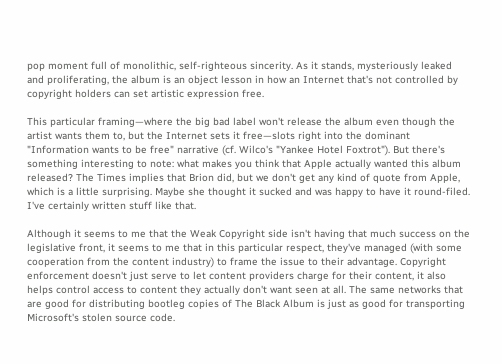pop moment full of monolithic, self-righteous sincerity. As it stands, mysteriously leaked and proliferating, the album is an object lesson in how an Internet that's not controlled by copyright holders can set artistic expression free.

This particular framing—where the big bad label won't release the album even though the artist wants them to, but the Internet sets it free—slots right into the dominant "Information wants to be free" narrative (cf. Wilco's "Yankee Hotel Foxtrot"). But there's something interesting to note: what makes you think that Apple actually wanted this album released? The Times implies that Brion did, but we don't get any kind of quote from Apple, which is a little surprising. Maybe she thought it sucked and was happy to have it round-filed. I've certainly written stuff like that.

Although it seems to me that the Weak Copyright side isn't having that much success on the legislative front, it seems to me that in this particular respect, they've managed (with some cooperation from the content industry) to frame the issue to their advantage. Copyright enforcement doesn't just serve to let content providers charge for their content, it also helps control access to content they actually don't want seen at all. The same networks that are good for distributing bootleg copies of The Black Album is just as good for transporting Microsoft's stolen source code.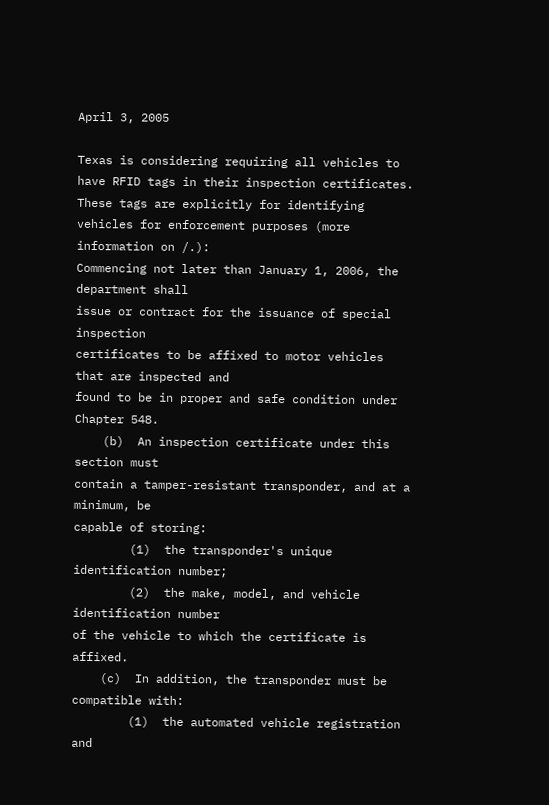April 3, 2005

Texas is considering requiring all vehicles to have RFID tags in their inspection certificates. These tags are explicitly for identifying vehicles for enforcement purposes (more information on /.):
Commencing not later than January 1, 2006, the department shall
issue or contract for the issuance of special inspection
certificates to be affixed to motor vehicles that are inspected and
found to be in proper and safe condition under Chapter 548.
    (b)  An inspection certificate under this section must
contain a tamper-resistant transponder, and at a minimum, be
capable of storing:
        (1)  the transponder's unique identification number;
        (2)  the make, model, and vehicle identification number
of the vehicle to which the certificate is affixed.
    (c)  In addition, the transponder must be compatible with:
        (1)  the automated vehicle registration and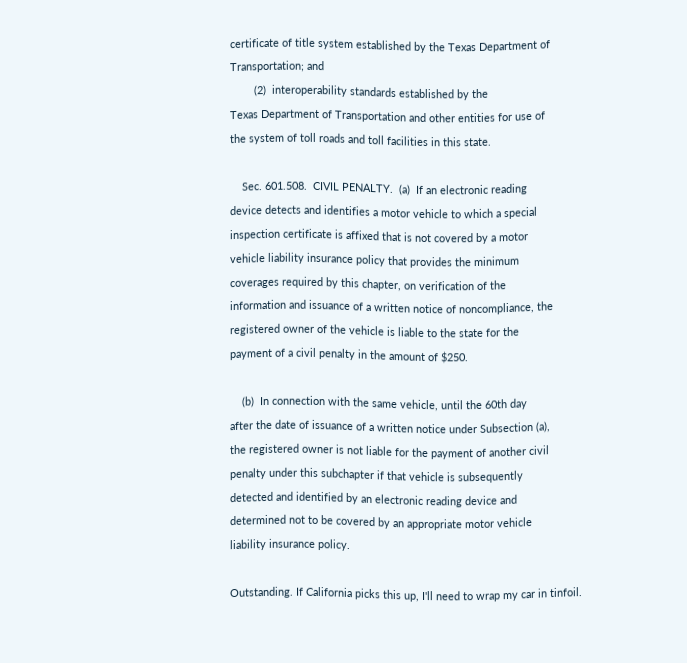certificate of title system established by the Texas Department of
Transportation; and
        (2)  interoperability standards established by the
Texas Department of Transportation and other entities for use of
the system of toll roads and toll facilities in this state.

    Sec. 601.508.  CIVIL PENALTY.  (a)  If an electronic reading
device detects and identifies a motor vehicle to which a special
inspection certificate is affixed that is not covered by a motor
vehicle liability insurance policy that provides the minimum
coverages required by this chapter, on verification of the
information and issuance of a written notice of noncompliance, the
registered owner of the vehicle is liable to the state for the
payment of a civil penalty in the amount of $250.

    (b)  In connection with the same vehicle, until the 60th day
after the date of issuance of a written notice under Subsection (a),
the registered owner is not liable for the payment of another civil
penalty under this subchapter if that vehicle is subsequently
detected and identified by an electronic reading device and
determined not to be covered by an appropriate motor vehicle
liability insurance policy.

Outstanding. If California picks this up, I'll need to wrap my car in tinfoil.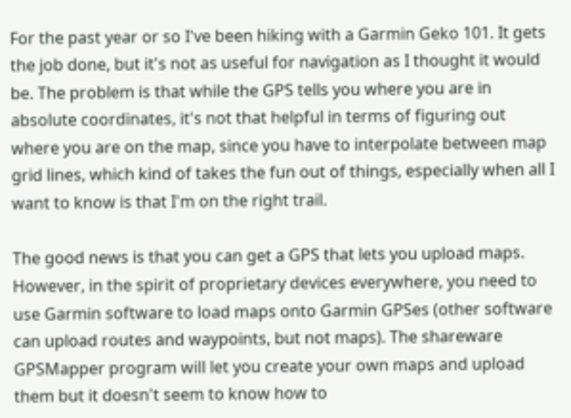For the past year or so I've been hiking with a Garmin Geko 101. It gets the job done, but it's not as useful for navigation as I thought it would be. The problem is that while the GPS tells you where you are in absolute coordinates, it's not that helpful in terms of figuring out where you are on the map, since you have to interpolate between map grid lines, which kind of takes the fun out of things, especially when all I want to know is that I'm on the right trail.

The good news is that you can get a GPS that lets you upload maps. However, in the spirit of proprietary devices everywhere, you need to use Garmin software to load maps onto Garmin GPSes (other software can upload routes and waypoints, but not maps). The shareware GPSMapper program will let you create your own maps and upload them but it doesn't seem to know how to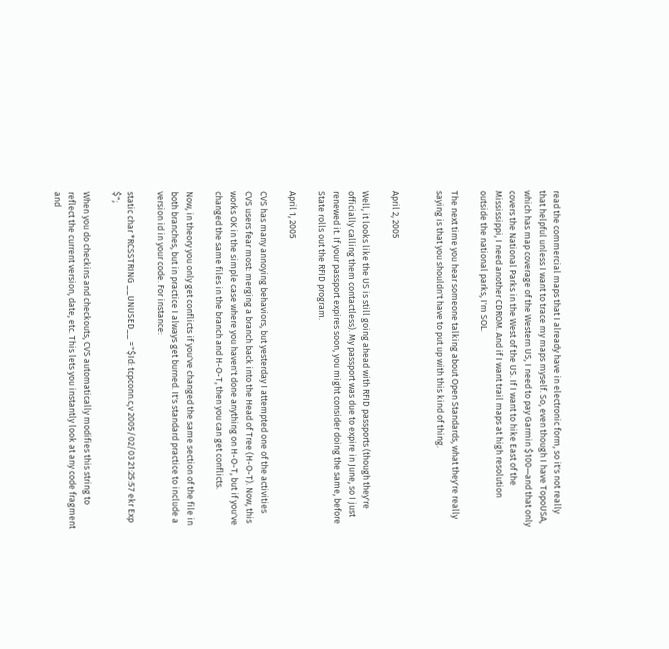read the commercial maps that I already have in electronic form, so it's not really that helpful unless I want to trace my maps myself. So, even though I have TopoUSA, which has map coverage of the Western US, I need to pay Garmin $100—and that only covers the National Parks in the West of the US. If I want to hike East of the Mississippi, I need another CDROM. And if I want trail maps at high resolution outside the national parks, I'm SOL.

The next time you hear someone talking about Open Standards, what they're really saying is that you shouldn't have to put up with this kind of thing.


April 2, 2005

Well, it looks like the US is still going ahead with RFID passports (though they're officially calling them contactless). My passport was due to expire in June, so I just renewed it. If your passport expires soon, you might consider doing the same, before State rolls out the RFID program.

April 1, 2005

CVS has many annoying behaviors, but yesterday I attempted one of the activities CVS users fear most: merging a branch back into the Head of Tree (H-O-T). Now, this works OK in the simple case where you haven't done anything on H-O-T, but if you've changed the same files in the branch and H-O-T, then you can get conflicts.

Now, in theory you only get conflicts if you've changed the same section of the file in both branches, but in practice I always get burned. It's standard practice to include a version id in your code. For instance:

static char *RCSSTRING __UNUSED__ ="$Id: tcpconn.c,v 2005/02/03 21:25:57 ekr Exp $";

When you do checkins and checkouts, CVS automatically modifies this string to reflect the current version, date, etc. This lets you instantly look at any code fragment and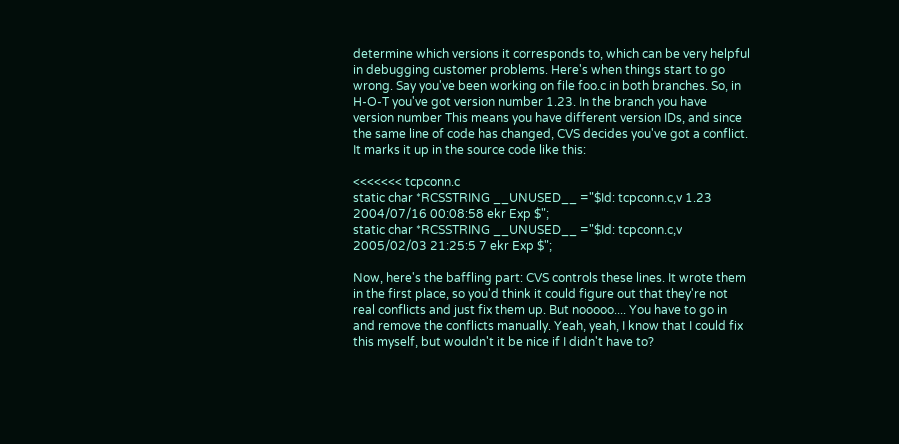determine which versions it corresponds to, which can be very helpful in debugging customer problems. Here's when things start to go wrong. Say you've been working on file foo.c in both branches. So, in H-O-T you've got version number 1.23. In the branch you have version number This means you have different version IDs, and since the same line of code has changed, CVS decides you've got a conflict. It marks it up in the source code like this:

<<<<<<< tcpconn.c
static char *RCSSTRING __UNUSED__ ="$Id: tcpconn.c,v 1.23 2004/07/16 00:08:58 ekr Exp $";
static char *RCSSTRING __UNUSED__ ="$Id: tcpconn.c,v 2005/02/03 21:25:5 7 ekr Exp $";

Now, here's the baffling part: CVS controls these lines. It wrote them in the first place, so you'd think it could figure out that they're not real conflicts and just fix them up. But nooooo.... You have to go in and remove the conflicts manually. Yeah, yeah, I know that I could fix this myself, but wouldn't it be nice if I didn't have to?